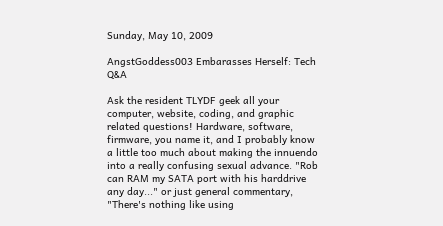Sunday, May 10, 2009

AngstGoddess003 Embarasses Herself: Tech Q&A

Ask the resident TLYDF geek all your computer, website, coding, and graphic related questions! Hardware, software, firmware, you name it, and I probably know a little too much about making the innuendo into a really confusing sexual advance. "Rob can RAM my SATA port with his harddrive any day..." or just general commentary, "There's nothing like using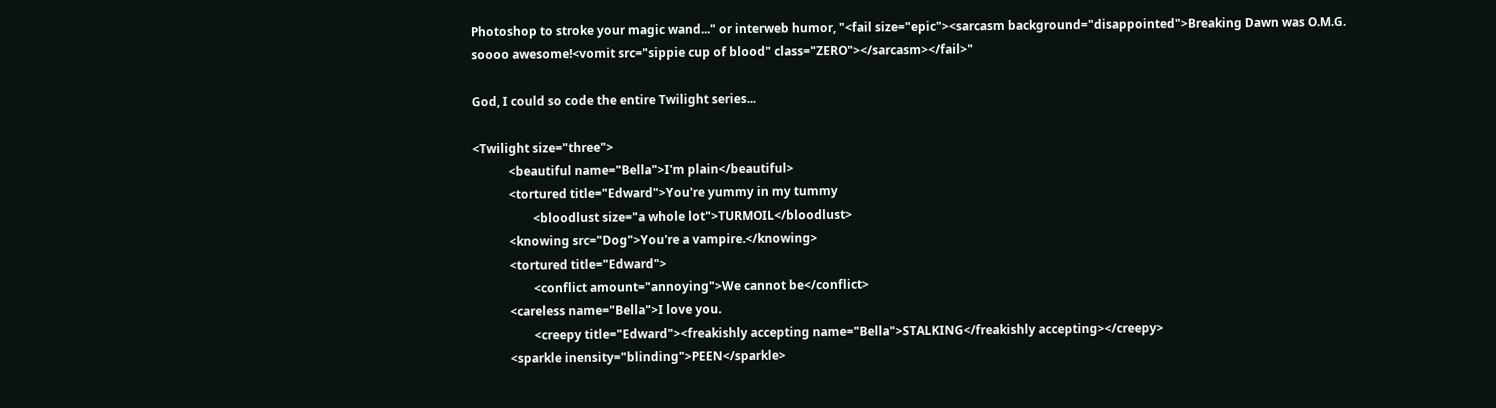Photoshop to stroke your magic wand..." or interweb humor, "<fail size="epic"><sarcasm background="disappointed">Breaking Dawn was O.M.G. soooo awesome!<vomit src="sippie cup of blood" class="ZERO"></sarcasm></fail>"

God, I could so code the entire Twilight series...

<Twilight size="three">
            <beautiful name="Bella">I'm plain</beautiful>
            <tortured title="Edward">You're yummy in my tummy
                    <bloodlust size="a whole lot">TURMOIL</bloodlust>
            <knowing src="Dog">You're a vampire.</knowing>
            <tortured title="Edward">
                    <conflict amount="annoying">We cannot be</conflict>
            <careless name="Bella">I love you.
                    <creepy title="Edward"><freakishly accepting name="Bella">STALKING</freakishly accepting></creepy>
            <sparkle inensity="blinding">PEEN</sparkle>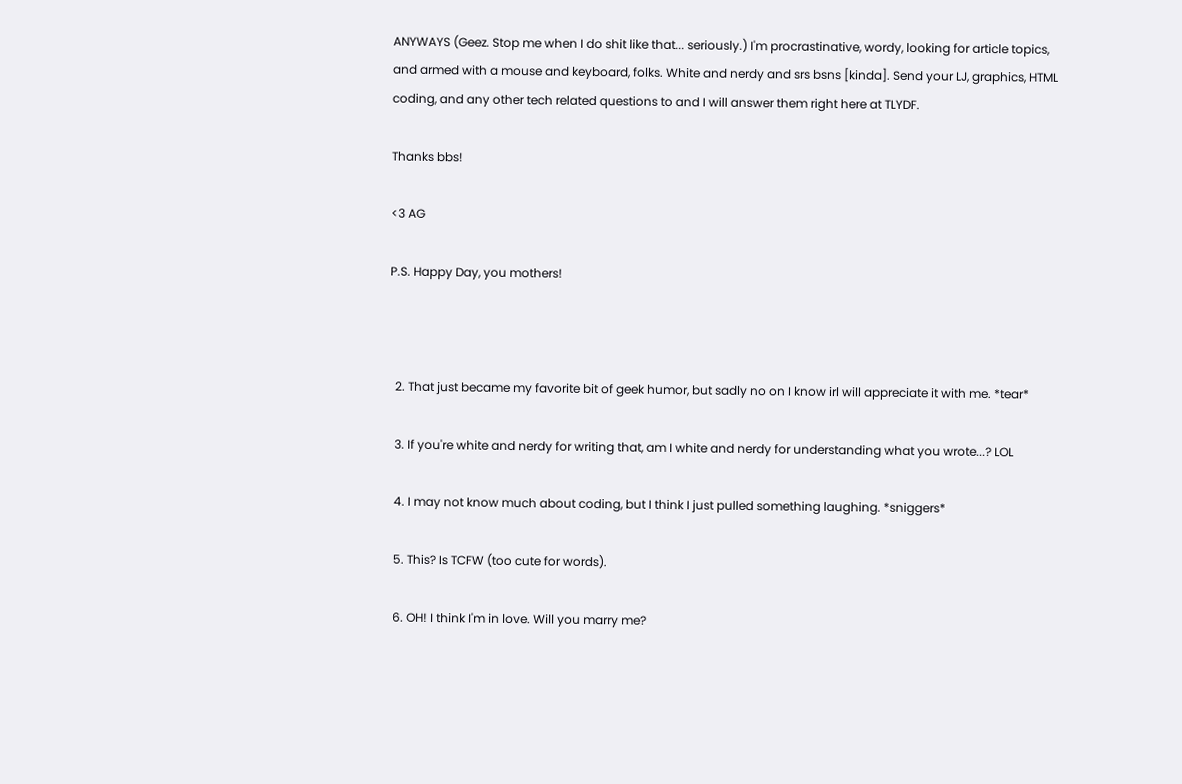ANYWAYS (Geez. Stop me when I do shit like that... seriously.) I'm procrastinative, wordy, looking for article topics, and armed with a mouse and keyboard, folks. White and nerdy and srs bsns [kinda]. Send your LJ, graphics, HTML coding, and any other tech related questions to and I will answer them right here at TLYDF.

Thanks bbs!

<3 AG

P.S. Happy Day, you mothers!



  2. That just became my favorite bit of geek humor, but sadly no on I know irl will appreciate it with me. *tear*

  3. If you're white and nerdy for writing that, am I white and nerdy for understanding what you wrote...? LOL

  4. I may not know much about coding, but I think I just pulled something laughing. *sniggers*

  5. This? Is TCFW (too cute for words).

  6. OH! I think I'm in love. Will you marry me?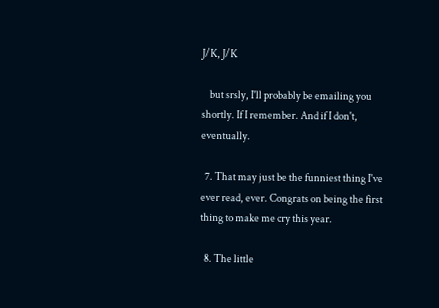J/K, J/K

    but srsly, I'll probably be emailing you shortly. If I remember. And if I don't, eventually.

  7. That may just be the funniest thing I've ever read, ever. Congrats on being the first thing to make me cry this year.

  8. The little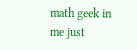math geek in me just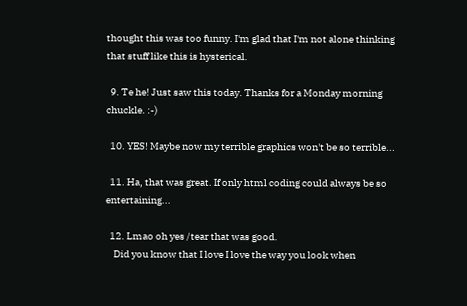thought this was too funny. I'm glad that I'm not alone thinking that stuff like this is hysterical.

  9. Te he! Just saw this today. Thanks for a Monday morning chuckle. :-)

  10. YES! Maybe now my terrible graphics won't be so terrible...

  11. Ha, that was great. If only html coding could always be so entertaining...

  12. Lmao oh yes /tear that was good.
    Did you know that I love I love the way you look when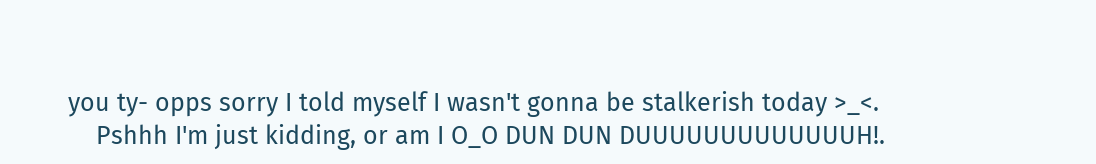you ty- opps sorry I told myself I wasn't gonna be stalkerish today >_<.
    Pshhh I'm just kidding, or am I O_O DUN DUN DUUUUUUUUUUUUUH!.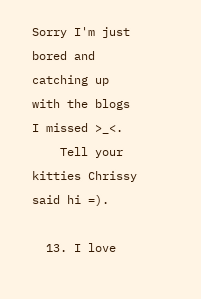Sorry I'm just bored and catching up with the blogs I missed >_<.
    Tell your kitties Chrissy said hi =).

  13. I love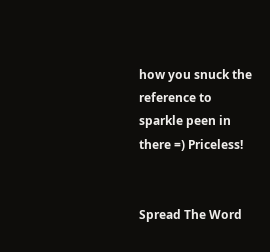how you snuck the reference to sparkle peen in there =) Priceless!


Spread The Word